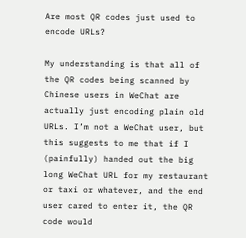Are most QR codes just used to encode URLs?

My understanding is that all of the QR codes being scanned by Chinese users in WeChat are actually just encoding plain old URLs. I’m not a WeChat user, but this suggests to me that if I (painfully) handed out the big long WeChat URL for my restaurant or taxi or whatever, and the end user cared to enter it, the QR code would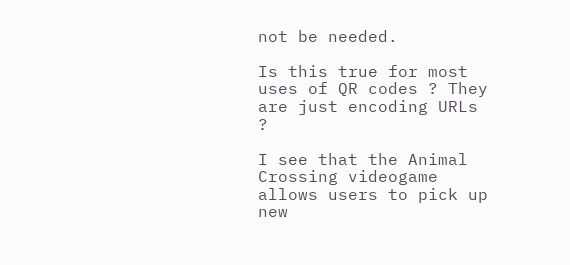not be needed.

Is this true for most uses of QR codes ? They are just encoding URLs ?

I see that the Animal Crossing videogame allows users to pick up new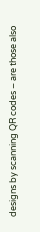designs by scanning QR codes – are those also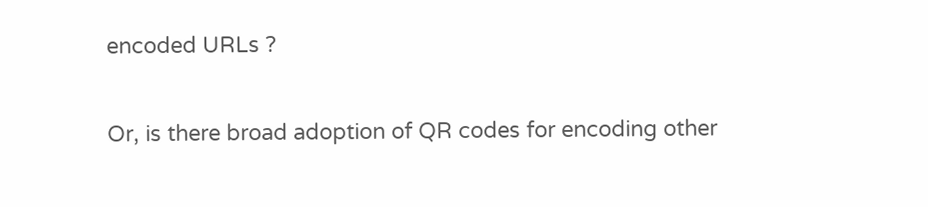encoded URLs ?

Or, is there broad adoption of QR codes for encoding other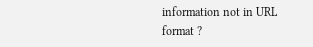information not in URL format ?